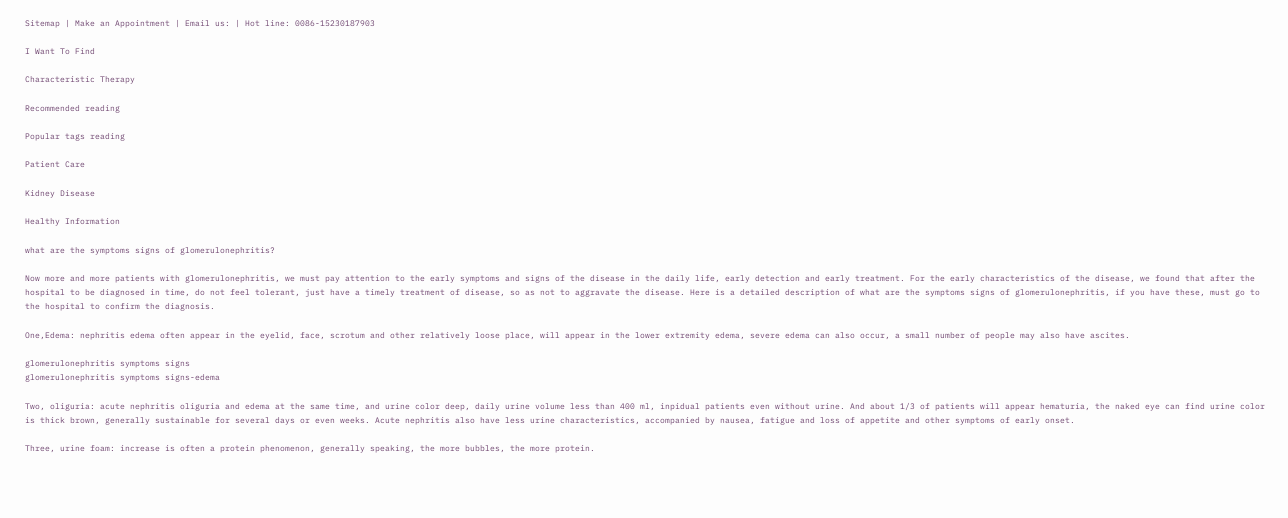Sitemap | Make an Appointment | Email us: | Hot line: 0086-15230187903

I Want To Find

Characteristic Therapy

Recommended reading

Popular tags reading

Patient Care

Kidney Disease

Healthy Information

what are the symptoms signs of glomerulonephritis?

Now more and more patients with glomerulonephritis, we must pay attention to the early symptoms and signs of the disease in the daily life, early detection and early treatment. For the early characteristics of the disease, we found that after the hospital to be diagnosed in time, do not feel tolerant, just have a timely treatment of disease, so as not to aggravate the disease. Here is a detailed description of what are the symptoms signs of glomerulonephritis, if you have these, must go to the hospital to confirm the diagnosis.

One,Edema: nephritis edema often appear in the eyelid, face, scrotum and other relatively loose place, will appear in the lower extremity edema, severe edema can also occur, a small number of people may also have ascites.

glomerulonephritis symptoms signs
glomerulonephritis symptoms signs-edema

Two, oliguria: acute nephritis oliguria and edema at the same time, and urine color deep, daily urine volume less than 400 ml, inpidual patients even without urine. And about 1/3 of patients will appear hematuria, the naked eye can find urine color is thick brown, generally sustainable for several days or even weeks. Acute nephritis also have less urine characteristics, accompanied by nausea, fatigue and loss of appetite and other symptoms of early onset.

Three, urine foam: increase is often a protein phenomenon, generally speaking, the more bubbles, the more protein.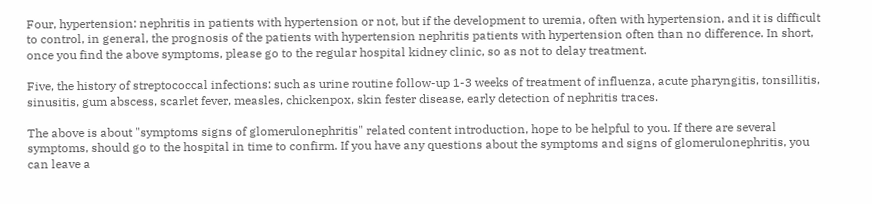Four, hypertension: nephritis in patients with hypertension or not, but if the development to uremia, often with hypertension, and it is difficult to control, in general, the prognosis of the patients with hypertension nephritis patients with hypertension often than no difference. In short, once you find the above symptoms, please go to the regular hospital kidney clinic, so as not to delay treatment.

Five, the history of streptococcal infections: such as urine routine follow-up 1-3 weeks of treatment of influenza, acute pharyngitis, tonsillitis, sinusitis, gum abscess, scarlet fever, measles, chickenpox, skin fester disease, early detection of nephritis traces.

The above is about "symptoms signs of glomerulonephritis" related content introduction, hope to be helpful to you. If there are several symptoms, should go to the hospital in time to confirm. If you have any questions about the symptoms and signs of glomerulonephritis, you can leave a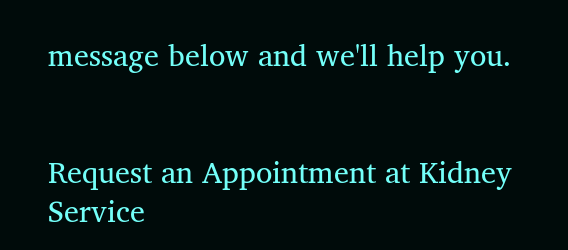message below and we'll help you.


Request an Appointment at Kidney Service